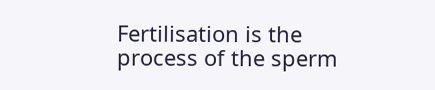Fertilisation is the process of the sperm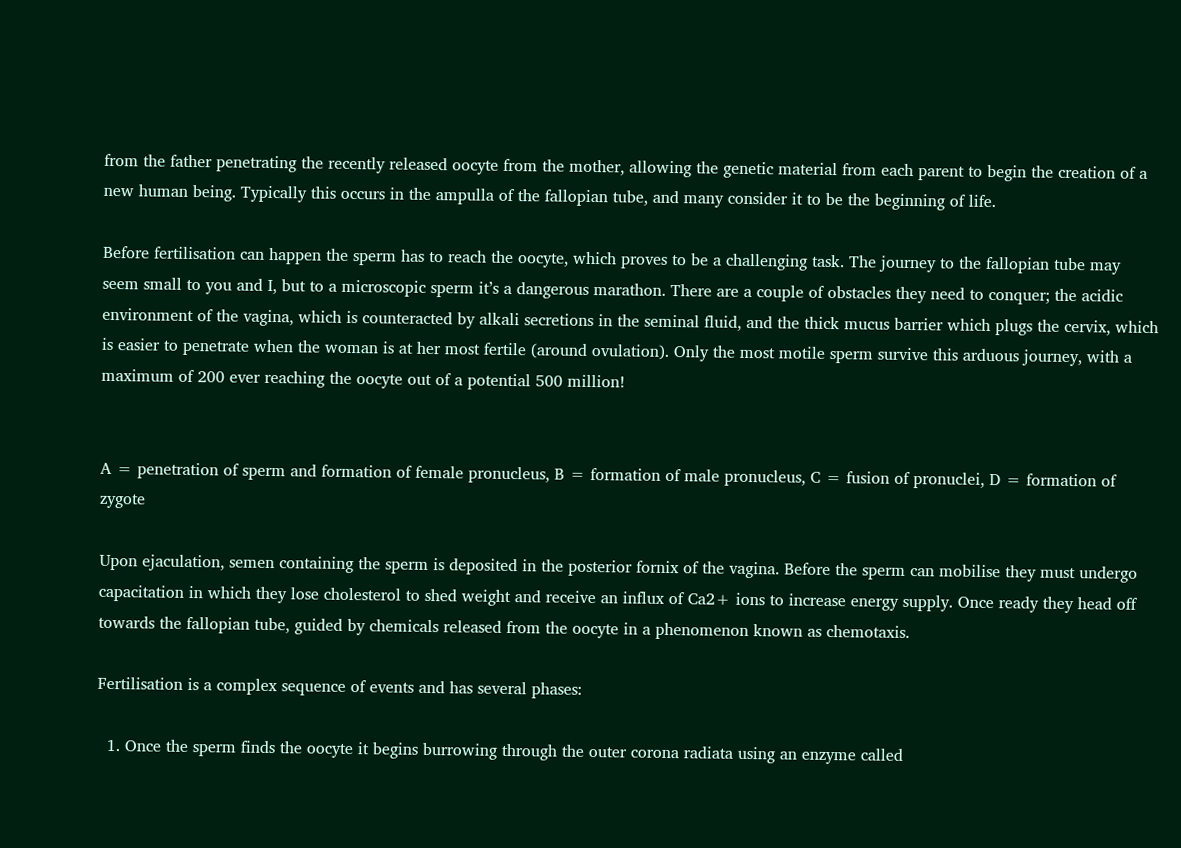from the father penetrating the recently released oocyte from the mother, allowing the genetic material from each parent to begin the creation of a new human being. Typically this occurs in the ampulla of the fallopian tube, and many consider it to be the beginning of life.

Before fertilisation can happen the sperm has to reach the oocyte, which proves to be a challenging task. The journey to the fallopian tube may seem small to you and I, but to a microscopic sperm it’s a dangerous marathon. There are a couple of obstacles they need to conquer; the acidic environment of the vagina, which is counteracted by alkali secretions in the seminal fluid, and the thick mucus barrier which plugs the cervix, which is easier to penetrate when the woman is at her most fertile (around ovulation). Only the most motile sperm survive this arduous journey, with a maximum of 200 ever reaching the oocyte out of a potential 500 million!


A = penetration of sperm and formation of female pronucleus, B = formation of male pronucleus, C = fusion of pronuclei, D = formation of zygote

Upon ejaculation, semen containing the sperm is deposited in the posterior fornix of the vagina. Before the sperm can mobilise they must undergo capacitation in which they lose cholesterol to shed weight and receive an influx of Ca2+ ions to increase energy supply. Once ready they head off towards the fallopian tube, guided by chemicals released from the oocyte in a phenomenon known as chemotaxis.

Fertilisation is a complex sequence of events and has several phases:

  1. Once the sperm finds the oocyte it begins burrowing through the outer corona radiata using an enzyme called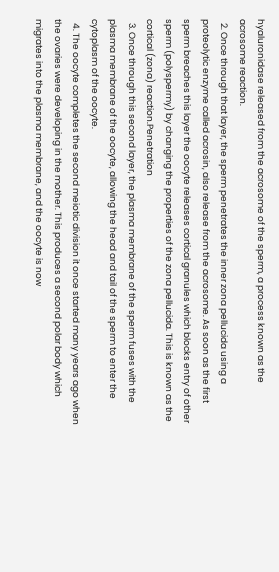hyaluronidase released from the acrosome of the sperm, a process known as the acrosome reaction.
  2. Once through that layer, the sperm penetrates the inner zona pellucida using a proteolytic enzyme called acrosin, also release from the acrosome. As soon as the first sperm breaches this layer the oocyte releases cortical granules which blocks entry of other sperm (polyspermy) by changing the properties of the zona pellucida. This is known as the cortical (zona) reaction.Penetration
  3. Once through this second layer, the plasma membrane of the sperm fuses with the plasma membrane of the oocyte, allowing the head and tail of the sperm to enter the cytoplasm of the oocyte.
  4. The oocyte completes the second meiotic division it once started many years ago when the ovaries were developing in the mother. This produces a second polar body which migrates into the plasma membrane, and the oocyte is now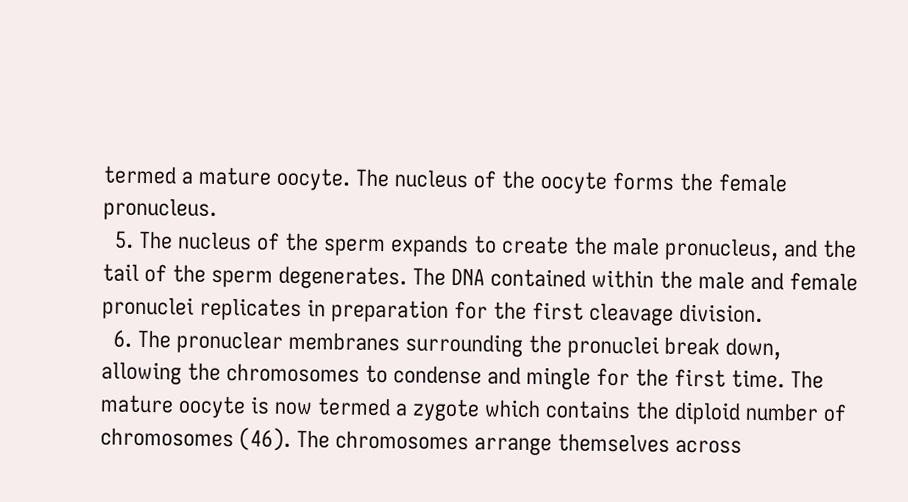termed a mature oocyte. The nucleus of the oocyte forms the female pronucleus.
  5. The nucleus of the sperm expands to create the male pronucleus, and the tail of the sperm degenerates. The DNA contained within the male and female pronuclei replicates in preparation for the first cleavage division.
  6. The pronuclear membranes surrounding the pronuclei break down, allowing the chromosomes to condense and mingle for the first time. The mature oocyte is now termed a zygote which contains the diploid number of chromosomes (46). The chromosomes arrange themselves across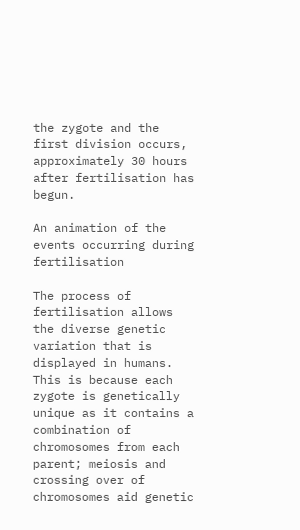the zygote and the first division occurs, approximately 30 hours after fertilisation has begun.

An animation of the events occurring during fertilisation

The process of fertilisation allows the diverse genetic variation that is displayed in humans. This is because each zygote is genetically unique as it contains a combination of chromosomes from each parent; meiosis and crossing over of chromosomes aid genetic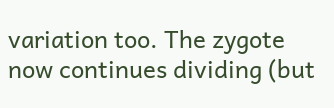variation too. The zygote now continues dividing (but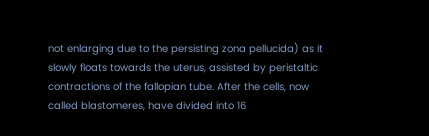not enlarging due to the persisting zona pellucida) as it slowly floats towards the uterus, assisted by peristaltic contractions of the fallopian tube. After the cells, now called blastomeres, have divided into 16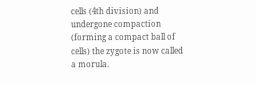cells (4th division) and undergone compaction (forming a compact ball of cells) the zygote is now called a morula.